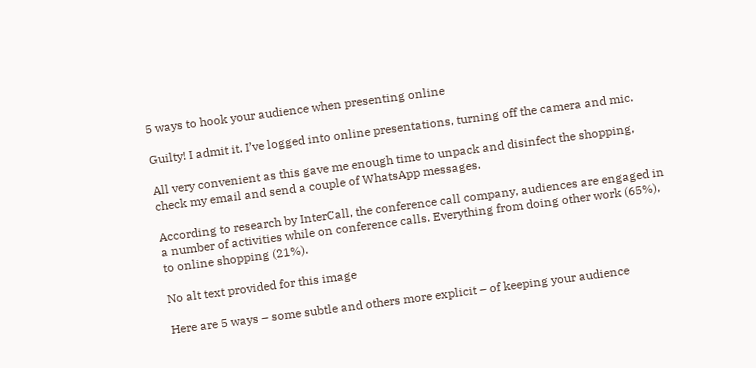5 ways to hook your audience when presenting online

Guilty! I admit it. I’ve logged into online presentations, turning off the camera and mic.

All very convenient as this gave me enough time to unpack and disinfect the shopping, check my email and send a couple of WhatsApp messages.

According to research by InterCall, the conference call company, audiences are engaged in a number of activities while on conference calls. Everything from doing other work (65%), to online shopping (21%).

No alt text provided for this image

Here are 5 ways – some subtle and others more explicit – of keeping your audience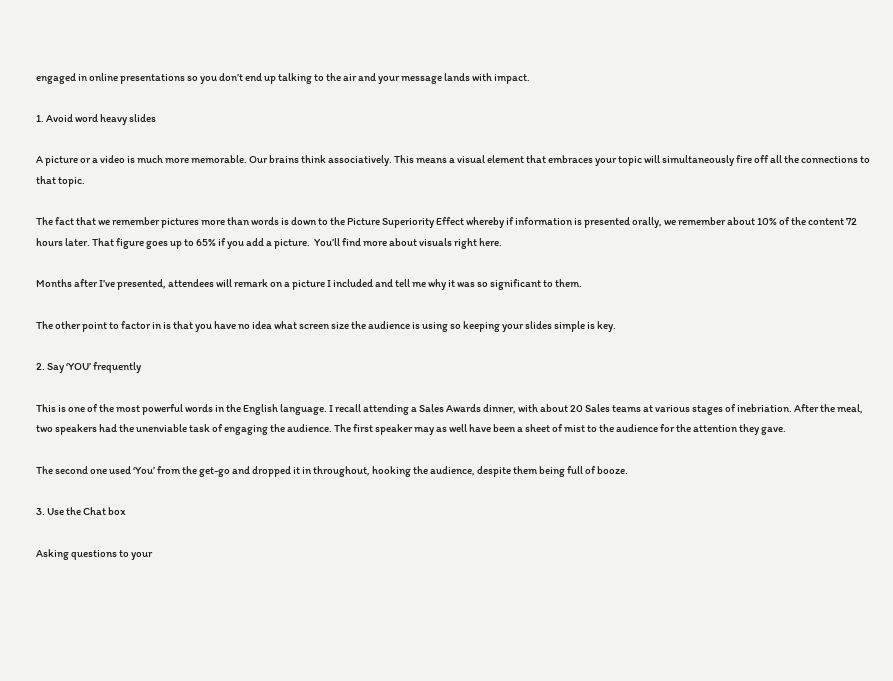engaged in online presentations so you don’t end up talking to the air and your message lands with impact.

1. Avoid word heavy slides

A picture or a video is much more memorable. Our brains think associatively. This means a visual element that embraces your topic will simultaneously fire off all the connections to that topic.

The fact that we remember pictures more than words is down to the Picture Superiority Effect whereby if information is presented orally, we remember about 10% of the content 72 hours later. That figure goes up to 65% if you add a picture.  You’ll find more about visuals right here.

Months after I’ve presented, attendees will remark on a picture I included and tell me why it was so significant to them.

The other point to factor in is that you have no idea what screen size the audience is using so keeping your slides simple is key.

2. Say ‘YOU’ frequently

This is one of the most powerful words in the English language. I recall attending a Sales Awards dinner, with about 20 Sales teams at various stages of inebriation. After the meal, two speakers had the unenviable task of engaging the audience. The first speaker may as well have been a sheet of mist to the audience for the attention they gave.

The second one used ‘You’ from the get-go and dropped it in throughout, hooking the audience, despite them being full of booze.

3. Use the Chat box

Asking questions to your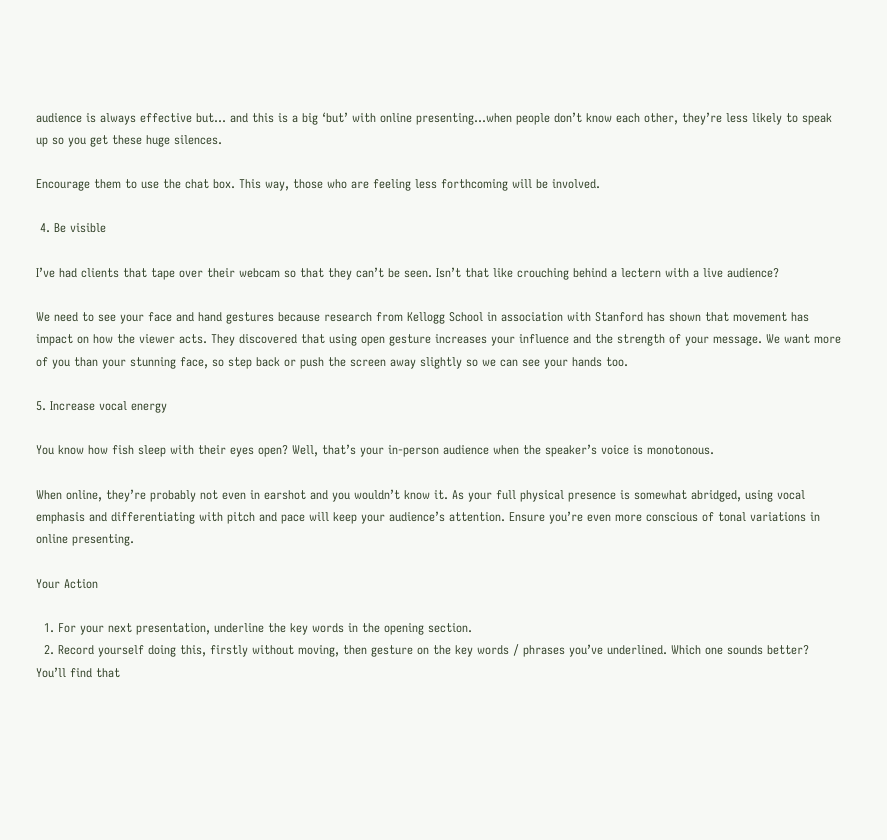audience is always effective but… and this is a big ‘but’ with online presenting…when people don’t know each other, they’re less likely to speak up so you get these huge silences.

Encourage them to use the chat box. This way, those who are feeling less forthcoming will be involved.

 4. Be visible

I’ve had clients that tape over their webcam so that they can’t be seen. Isn’t that like crouching behind a lectern with a live audience?

We need to see your face and hand gestures because research from Kellogg School in association with Stanford has shown that movement has impact on how the viewer acts. They discovered that using open gesture increases your influence and the strength of your message. We want more of you than your stunning face, so step back or push the screen away slightly so we can see your hands too.

5. Increase vocal energy

You know how fish sleep with their eyes open? Well, that’s your in-person audience when the speaker’s voice is monotonous.

When online, they’re probably not even in earshot and you wouldn’t know it. As your full physical presence is somewhat abridged, using vocal emphasis and differentiating with pitch and pace will keep your audience’s attention. Ensure you’re even more conscious of tonal variations in online presenting.

Your Action

  1. For your next presentation, underline the key words in the opening section.
  2. Record yourself doing this, firstly without moving, then gesture on the key words / phrases you’ve underlined. Which one sounds better? You’ll find that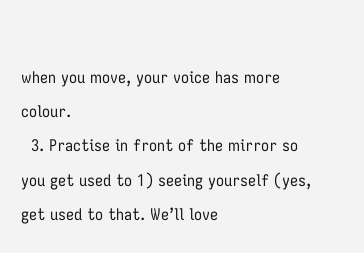when you move, your voice has more colour.
  3. Practise in front of the mirror so you get used to 1) seeing yourself (yes, get used to that. We’ll love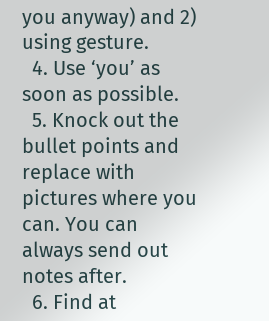you anyway) and 2) using gesture.
  4. Use ‘you’ as soon as possible.
  5. Knock out the bullet points and replace with pictures where you can. You can always send out notes after.
  6. Find at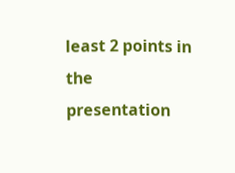least 2 points in the presentation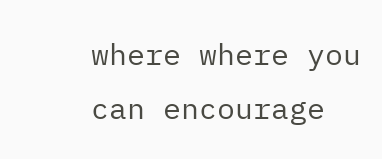where where you can encourage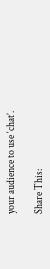your audience to use ‘chat’.

Share This: